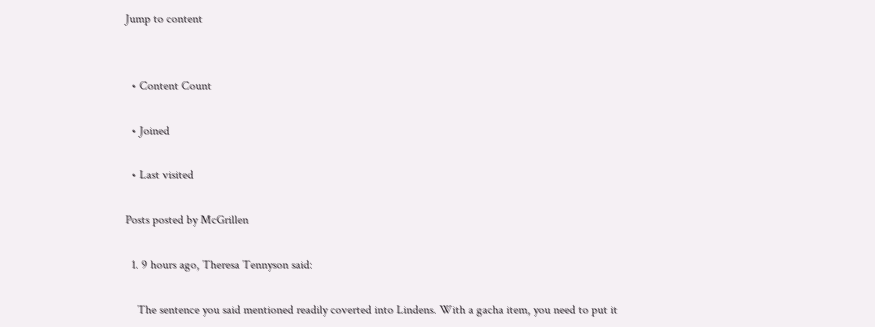Jump to content


  • Content Count

  • Joined

  • Last visited

Posts posted by McGrillen

  1. 9 hours ago, Theresa Tennyson said:

    The sentence you said mentioned readily coverted into Lindens. With a gacha item, you need to put it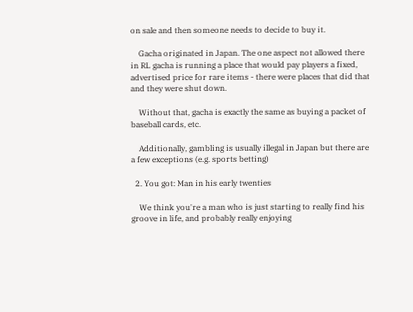on sale and then someone needs to decide to buy it.

    Gacha originated in Japan. The one aspect not allowed there in RL gacha is running a place that would pay players a fixed, advertised price for rare items - there were places that did that and they were shut down.

    Without that, gacha is exactly the same as buying a packet of baseball cards, etc.

    Additionally, gambling is usually illegal in Japan but there are a few exceptions (e.g. sports betting)

  2. You got: Man in his early twenties

    We think you're a man who is just starting to really find his groove in life, and probably really enjoying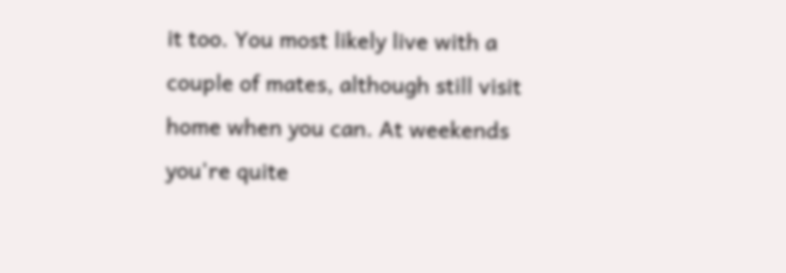it too. You most likely live with a couple of mates, although still visit home when you can. At weekends you're quite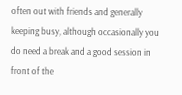often out with friends and generally keeping busy, although occasionally you do need a break and a good session in front of the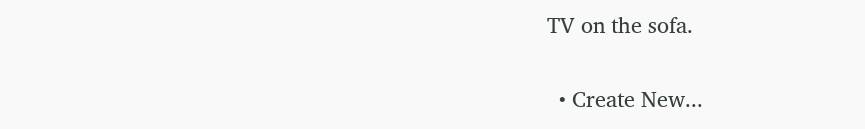TV on the sofa.

  • Create New...